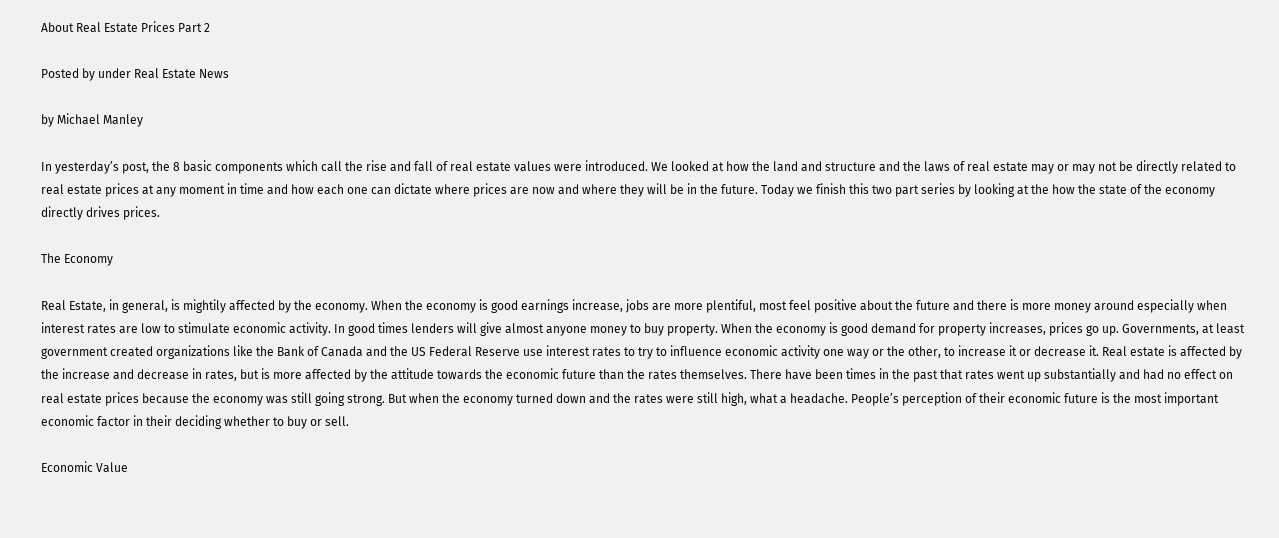About Real Estate Prices Part 2

Posted by under Real Estate News

by Michael Manley

In yesterday’s post, the 8 basic components which call the rise and fall of real estate values were introduced. We looked at how the land and structure and the laws of real estate may or may not be directly related to real estate prices at any moment in time and how each one can dictate where prices are now and where they will be in the future. Today we finish this two part series by looking at the how the state of the economy directly drives prices.

The Economy

Real Estate, in general, is mightily affected by the economy. When the economy is good earnings increase, jobs are more plentiful, most feel positive about the future and there is more money around especially when interest rates are low to stimulate economic activity. In good times lenders will give almost anyone money to buy property. When the economy is good demand for property increases, prices go up. Governments, at least government created organizations like the Bank of Canada and the US Federal Reserve use interest rates to try to influence economic activity one way or the other, to increase it or decrease it. Real estate is affected by the increase and decrease in rates, but is more affected by the attitude towards the economic future than the rates themselves. There have been times in the past that rates went up substantially and had no effect on real estate prices because the economy was still going strong. But when the economy turned down and the rates were still high, what a headache. People’s perception of their economic future is the most important economic factor in their deciding whether to buy or sell.

Economic Value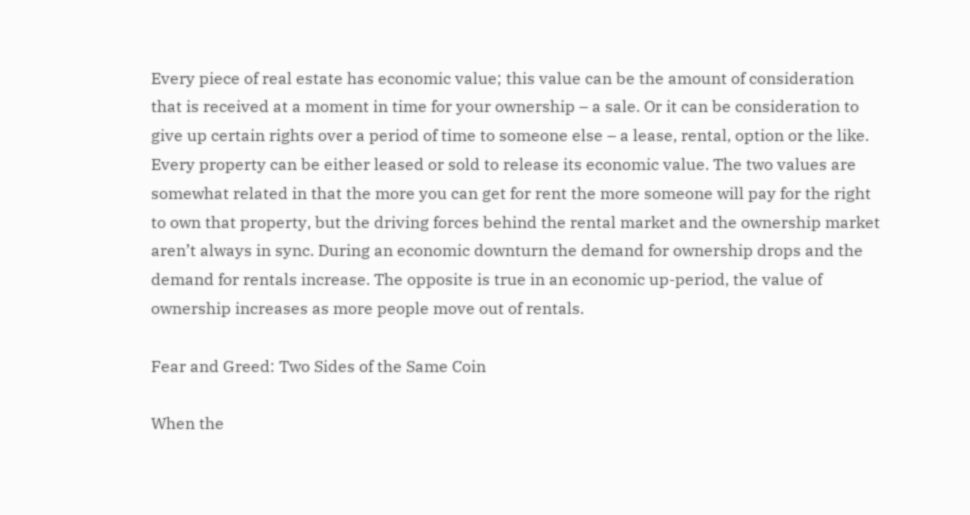Every piece of real estate has economic value; this value can be the amount of consideration that is received at a moment in time for your ownership – a sale. Or it can be consideration to give up certain rights over a period of time to someone else – a lease, rental, option or the like. Every property can be either leased or sold to release its economic value. The two values are somewhat related in that the more you can get for rent the more someone will pay for the right to own that property, but the driving forces behind the rental market and the ownership market aren’t always in sync. During an economic downturn the demand for ownership drops and the demand for rentals increase. The opposite is true in an economic up-period, the value of ownership increases as more people move out of rentals.

Fear and Greed: Two Sides of the Same Coin

When the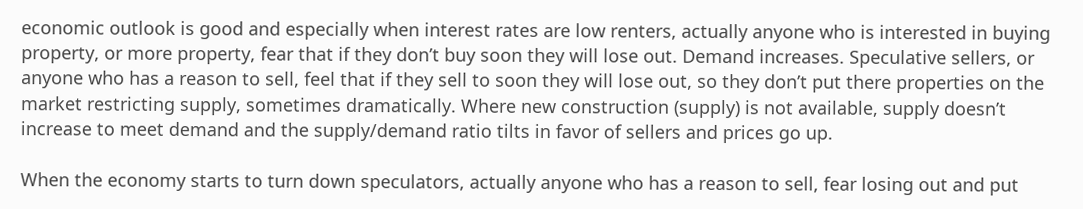economic outlook is good and especially when interest rates are low renters, actually anyone who is interested in buying property, or more property, fear that if they don’t buy soon they will lose out. Demand increases. Speculative sellers, or anyone who has a reason to sell, feel that if they sell to soon they will lose out, so they don’t put there properties on the market restricting supply, sometimes dramatically. Where new construction (supply) is not available, supply doesn’t increase to meet demand and the supply/demand ratio tilts in favor of sellers and prices go up.

When the economy starts to turn down speculators, actually anyone who has a reason to sell, fear losing out and put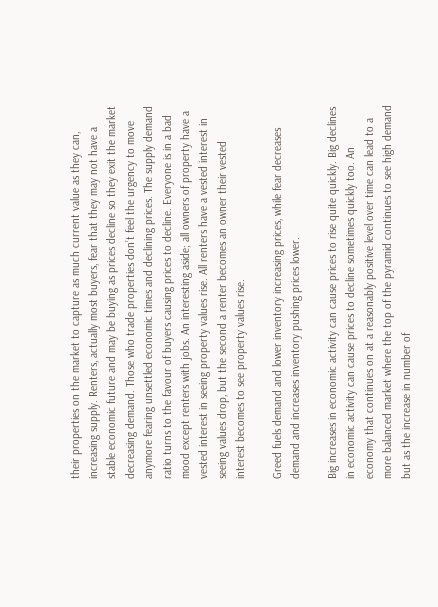their properties on the market to capture as much current value as they can, increasing supply. Renters, actually most buyers, fear that they may not have a stable economic future and may be buying as prices decline so they exit the market decreasing demand. Those who trade properties don’t feel the urgency to move anymore fearing unsettled economic times and declining prices. The supply demand ratio turns to the favour of buyers causing prices to decline. Everyone is in a bad mood except renters with jobs. An interesting aside; all owners of property have a vested interest in seeing property values rise. All renters have a vested interest in seeing values drop, but the second a renter becomes an owner their vested interest becomes to see property values rise.

Greed fuels demand and lower inventory increasing prices, while fear decreases demand and increases inventory pushing prices lower.

Big increases in economic activity can cause prices to rise quite quickly. Big declines in economic activity can cause prices to decline sometimes quickly too. An economy that continues on at a reasonably positive level over time can lead to a more balanced market where the top of the pyramid continues to see high demand but as the increase in number of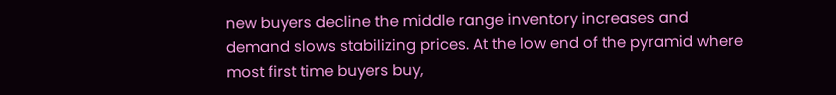new buyers decline the middle range inventory increases and demand slows stabilizing prices. At the low end of the pyramid where most first time buyers buy,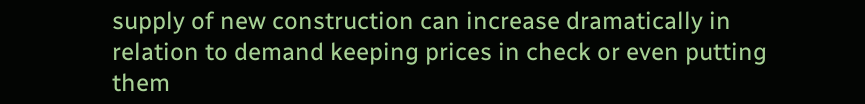supply of new construction can increase dramatically in relation to demand keeping prices in check or even putting them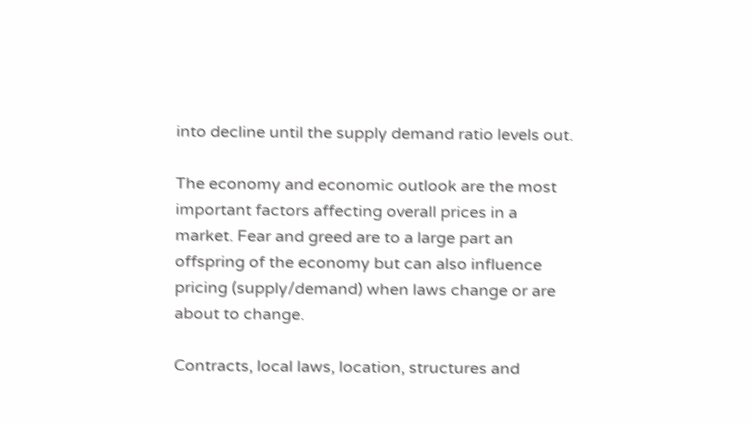into decline until the supply demand ratio levels out.

The economy and economic outlook are the most important factors affecting overall prices in a market. Fear and greed are to a large part an offspring of the economy but can also influence pricing (supply/demand) when laws change or are about to change.

Contracts, local laws, location, structures and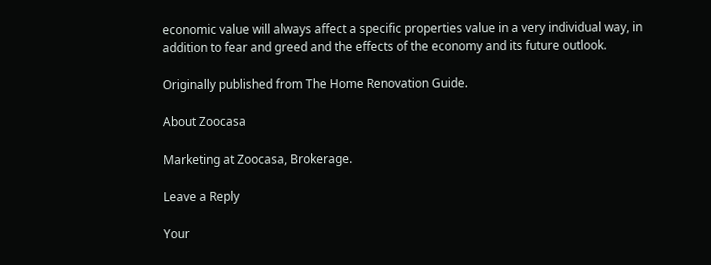economic value will always affect a specific properties value in a very individual way, in addition to fear and greed and the effects of the economy and its future outlook.

Originally published from The Home Renovation Guide.

About Zoocasa

Marketing at Zoocasa, Brokerage.

Leave a Reply

Your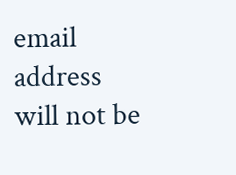email address will not be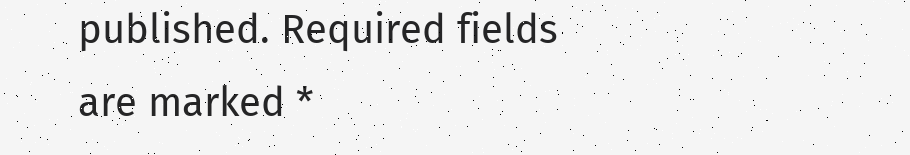published. Required fields are marked *